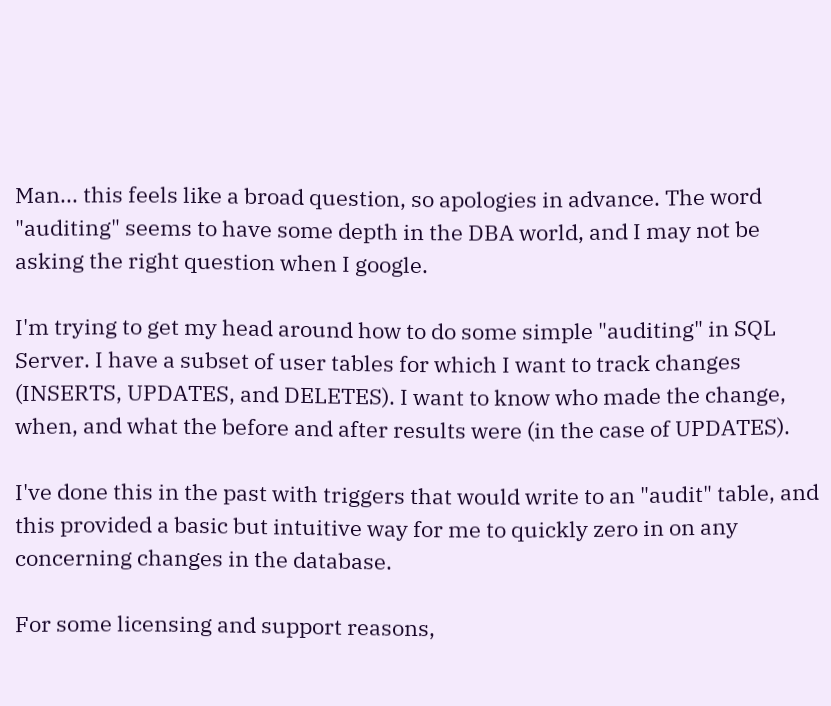Man... this feels like a broad question, so apologies in advance. The word "auditing" seems to have some depth in the DBA world, and I may not be asking the right question when I google.

I'm trying to get my head around how to do some simple "auditing" in SQL Server. I have a subset of user tables for which I want to track changes (INSERTS, UPDATES, and DELETES). I want to know who made the change, when, and what the before and after results were (in the case of UPDATES).

I've done this in the past with triggers that would write to an "audit" table, and this provided a basic but intuitive way for me to quickly zero in on any concerning changes in the database.

For some licensing and support reasons,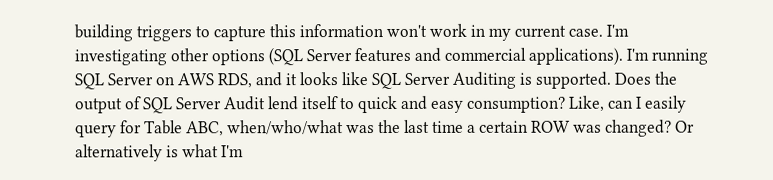building triggers to capture this information won't work in my current case. I'm investigating other options (SQL Server features and commercial applications). I'm running SQL Server on AWS RDS, and it looks like SQL Server Auditing is supported. Does the output of SQL Server Audit lend itself to quick and easy consumption? Like, can I easily query for Table ABC, when/who/what was the last time a certain ROW was changed? Or alternatively is what I'm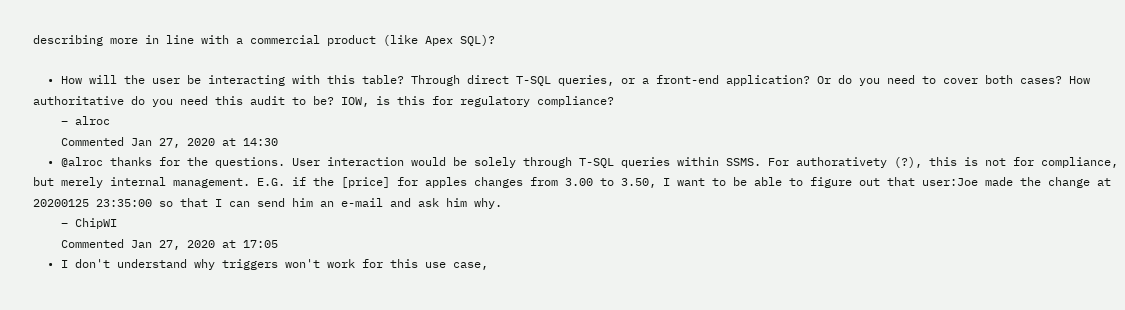describing more in line with a commercial product (like Apex SQL)?

  • How will the user be interacting with this table? Through direct T-SQL queries, or a front-end application? Or do you need to cover both cases? How authoritative do you need this audit to be? IOW, is this for regulatory compliance?
    – alroc
    Commented Jan 27, 2020 at 14:30
  • @alroc thanks for the questions. User interaction would be solely through T-SQL queries within SSMS. For authorativety (?), this is not for compliance, but merely internal management. E.G. if the [price] for apples changes from 3.00 to 3.50, I want to be able to figure out that user:Joe made the change at 20200125 23:35:00 so that I can send him an e-mail and ask him why.
    – ChipWI
    Commented Jan 27, 2020 at 17:05
  • I don't understand why triggers won't work for this use case,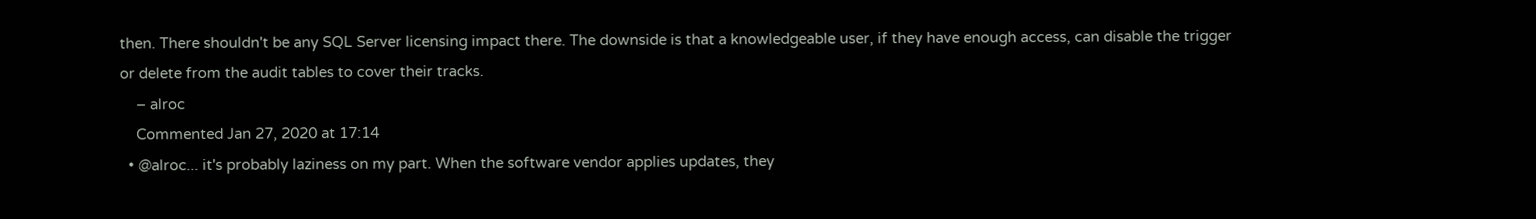then. There shouldn't be any SQL Server licensing impact there. The downside is that a knowledgeable user, if they have enough access, can disable the trigger or delete from the audit tables to cover their tracks.
    – alroc
    Commented Jan 27, 2020 at 17:14
  • @alroc... it's probably laziness on my part. When the software vendor applies updates, they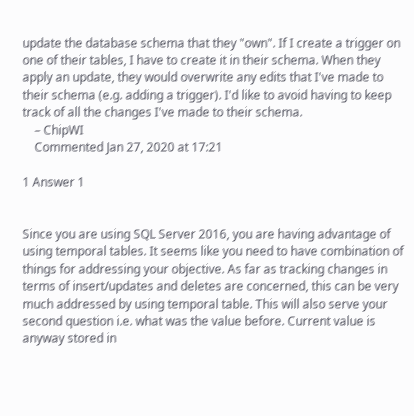update the database schema that they "own". If I create a trigger on one of their tables, I have to create it in their schema. When they apply an update, they would overwrite any edits that I've made to their schema (e.g. adding a trigger). I'd like to avoid having to keep track of all the changes I've made to their schema.
    – ChipWI
    Commented Jan 27, 2020 at 17:21

1 Answer 1


Since you are using SQL Server 2016, you are having advantage of using temporal tables. It seems like you need to have combination of things for addressing your objective. As far as tracking changes in terms of insert/updates and deletes are concerned, this can be very much addressed by using temporal table. This will also serve your second question i.e. what was the value before. Current value is anyway stored in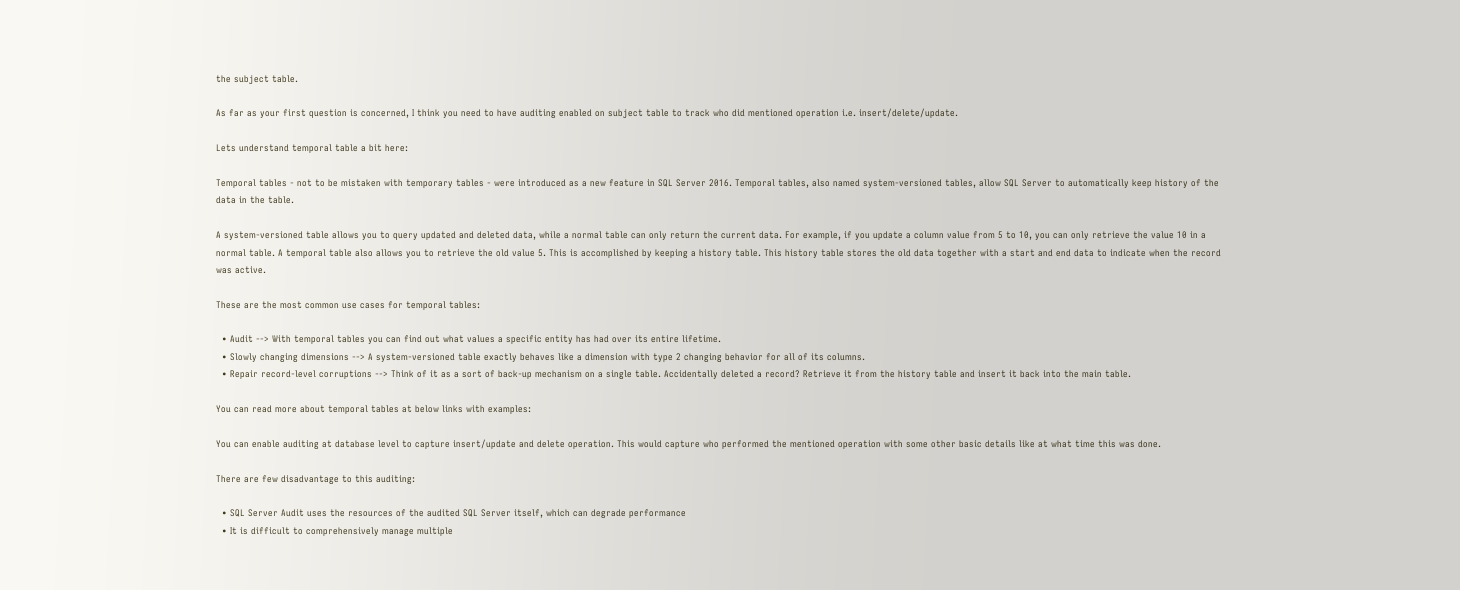the subject table.

As far as your first question is concerned, I think you need to have auditing enabled on subject table to track who did mentioned operation i.e. insert/delete/update.

Lets understand temporal table a bit here:

Temporal tables - not to be mistaken with temporary tables - were introduced as a new feature in SQL Server 2016. Temporal tables, also named system-versioned tables, allow SQL Server to automatically keep history of the data in the table.

A system-versioned table allows you to query updated and deleted data, while a normal table can only return the current data. For example, if you update a column value from 5 to 10, you can only retrieve the value 10 in a normal table. A temporal table also allows you to retrieve the old value 5. This is accomplished by keeping a history table. This history table stores the old data together with a start and end data to indicate when the record was active.

These are the most common use cases for temporal tables:

  • Audit --> With temporal tables you can find out what values a specific entity has had over its entire lifetime.
  • Slowly changing dimensions --> A system-versioned table exactly behaves like a dimension with type 2 changing behavior for all of its columns.
  • Repair record-level corruptions --> Think of it as a sort of back-up mechanism on a single table. Accidentally deleted a record? Retrieve it from the history table and insert it back into the main table.

You can read more about temporal tables at below links with examples:

You can enable auditing at database level to capture insert/update and delete operation. This would capture who performed the mentioned operation with some other basic details like at what time this was done.

There are few disadvantage to this auditing:

  • SQL Server Audit uses the resources of the audited SQL Server itself, which can degrade performance
  • It is difficult to comprehensively manage multiple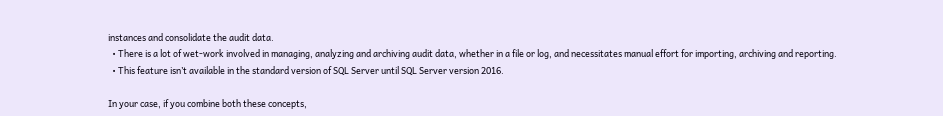instances and consolidate the audit data.
  • There is a lot of wet-work involved in managing, analyzing and archiving audit data, whether in a file or log, and necessitates manual effort for importing, archiving and reporting.
  • This feature isn’t available in the standard version of SQL Server until SQL Server version 2016.

In your case, if you combine both these concepts,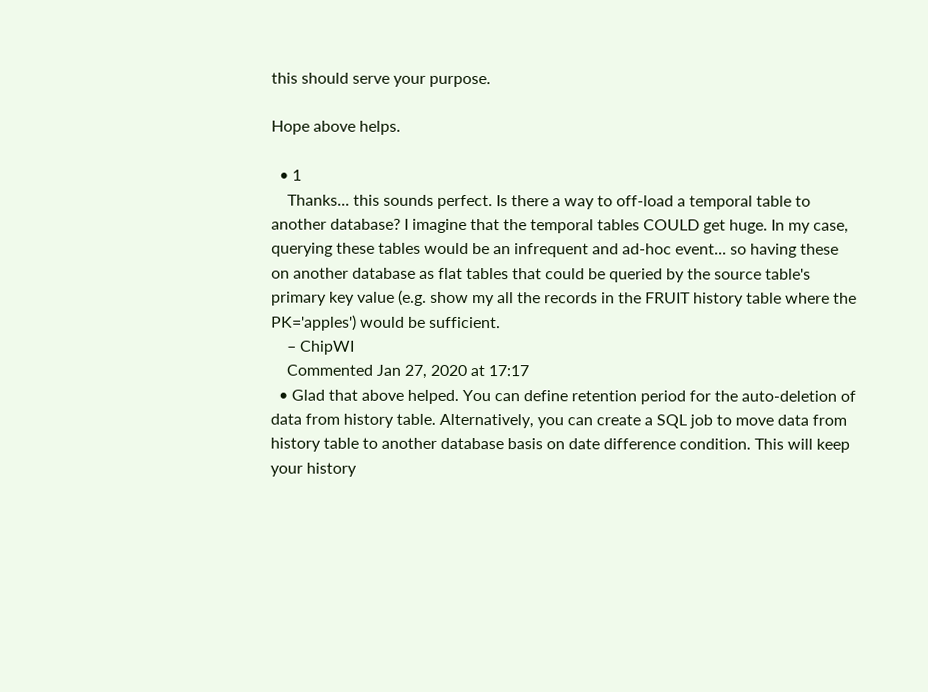this should serve your purpose.

Hope above helps.

  • 1
    Thanks... this sounds perfect. Is there a way to off-load a temporal table to another database? I imagine that the temporal tables COULD get huge. In my case, querying these tables would be an infrequent and ad-hoc event... so having these on another database as flat tables that could be queried by the source table's primary key value (e.g. show my all the records in the FRUIT history table where the PK='apples') would be sufficient.
    – ChipWI
    Commented Jan 27, 2020 at 17:17
  • Glad that above helped. You can define retention period for the auto-deletion of data from history table. Alternatively, you can create a SQL job to move data from history table to another database basis on date difference condition. This will keep your history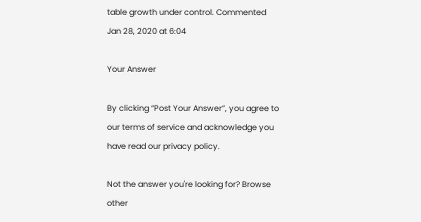table growth under control. Commented Jan 28, 2020 at 6:04

Your Answer

By clicking “Post Your Answer”, you agree to our terms of service and acknowledge you have read our privacy policy.

Not the answer you're looking for? Browse other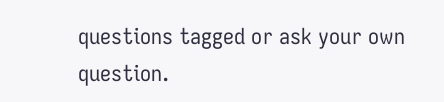questions tagged or ask your own question.